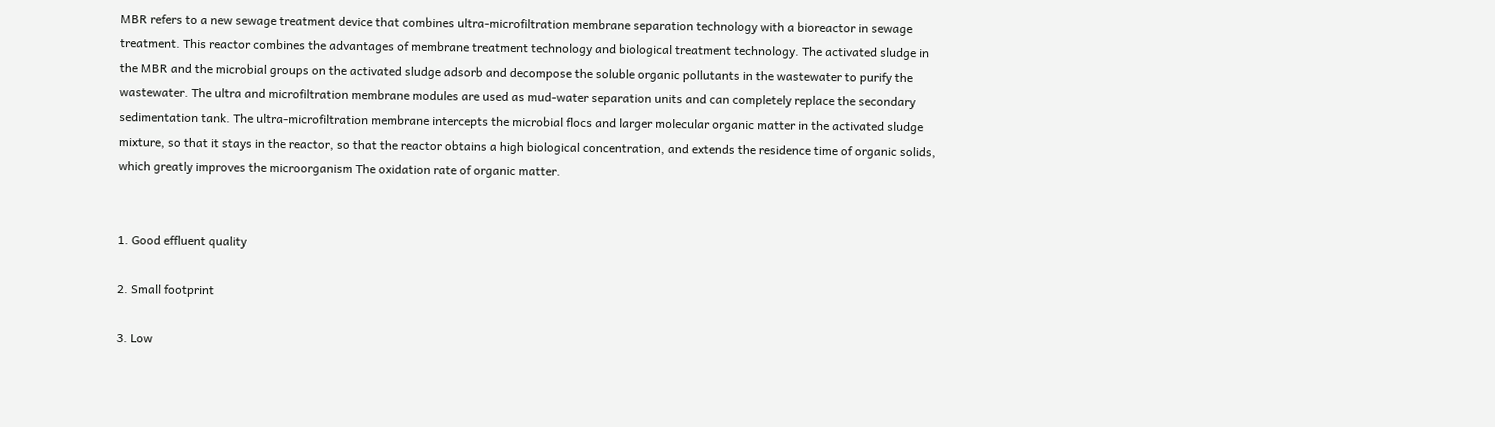MBR refers to a new sewage treatment device that combines ultra-microfiltration membrane separation technology with a bioreactor in sewage treatment. This reactor combines the advantages of membrane treatment technology and biological treatment technology. The activated sludge in the MBR and the microbial groups on the activated sludge adsorb and decompose the soluble organic pollutants in the wastewater to purify the wastewater. The ultra and microfiltration membrane modules are used as mud-water separation units and can completely replace the secondary sedimentation tank. The ultra-microfiltration membrane intercepts the microbial flocs and larger molecular organic matter in the activated sludge mixture, so that it stays in the reactor, so that the reactor obtains a high biological concentration, and extends the residence time of organic solids, which greatly improves the microorganism The oxidation rate of organic matter.


1. Good effluent quality

2. Small footprint

3. Low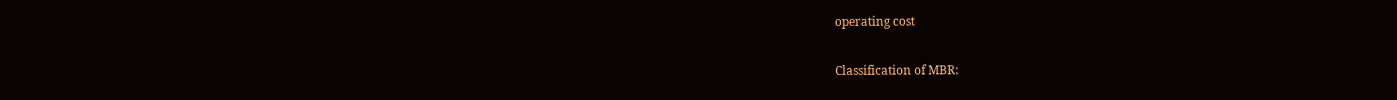operating cost

Classification of MBR: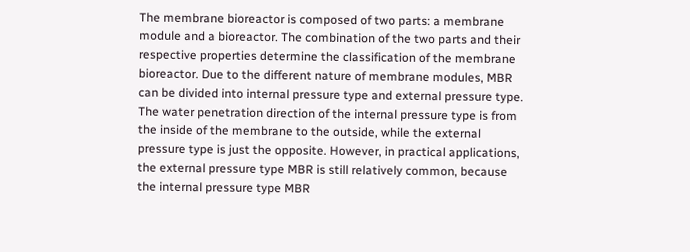The membrane bioreactor is composed of two parts: a membrane module and a bioreactor. The combination of the two parts and their respective properties determine the classification of the membrane bioreactor. Due to the different nature of membrane modules, MBR can be divided into internal pressure type and external pressure type. The water penetration direction of the internal pressure type is from the inside of the membrane to the outside, while the external pressure type is just the opposite. However, in practical applications, the external pressure type MBR is still relatively common, because the internal pressure type MBR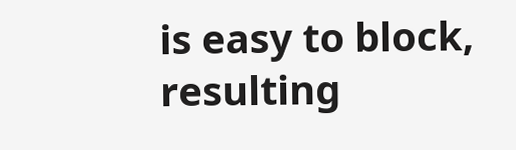is easy to block, resulting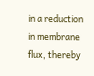in a reduction in membrane flux, thereby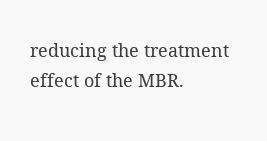reducing the treatment effect of the MBR.